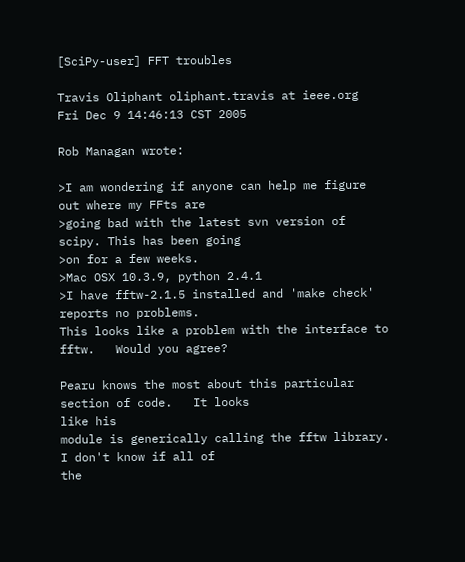[SciPy-user] FFT troubles

Travis Oliphant oliphant.travis at ieee.org
Fri Dec 9 14:46:13 CST 2005

Rob Managan wrote:

>I am wondering if anyone can help me figure out where my FFts are
>going bad with the latest svn version of scipy. This has been going
>on for a few weeks.
>Mac OSX 10.3.9, python 2.4.1
>I have fftw-2.1.5 installed and 'make check' reports no problems.
This looks like a problem with the interface to fftw.   Would you agree?

Pearu knows the most about this particular section of code.   It looks
like his
module is generically calling the fftw library.  I don't know if all of
the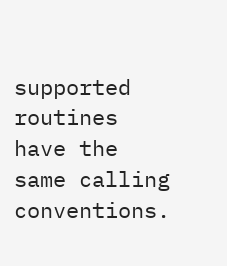supported
routines have the same calling conventions.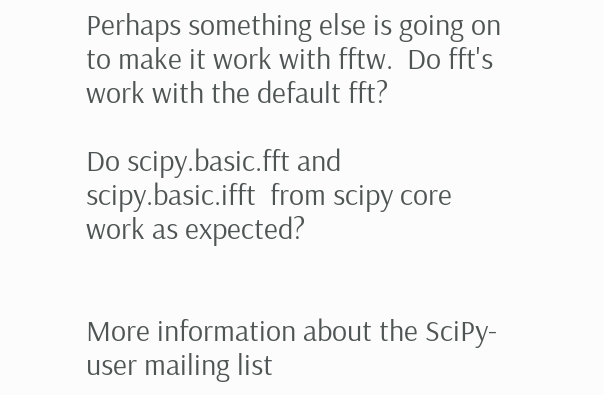Perhaps something else is going on to make it work with fftw.  Do fft's
work with the default fft?

Do scipy.basic.fft and scipy.basic.ifft  from scipy core work as expected?


More information about the SciPy-user mailing list